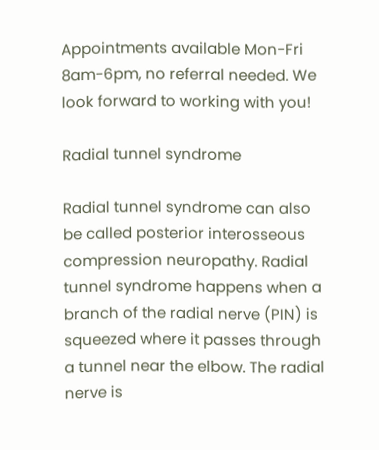Appointments available Mon-Fri 8am-6pm, no referral needed. We look forward to working with you!

Radial tunnel syndrome

Radial tunnel syndrome can also be called posterior interosseous compression neuropathy. Radial tunnel syndrome happens when a branch of the radial nerve (PIN) is squeezed where it passes through a tunnel near the elbow. The radial nerve is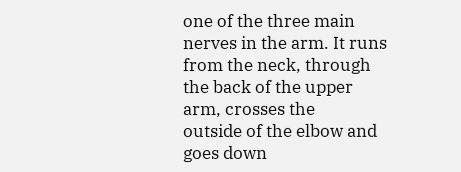one of the three main nerves in the arm. It runs from the neck, through the back of the upper arm, crosses the
outside of the elbow and goes down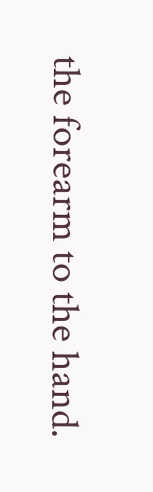the forearm to the hand.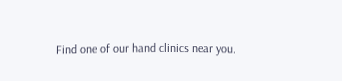Find one of our hand clinics near you.